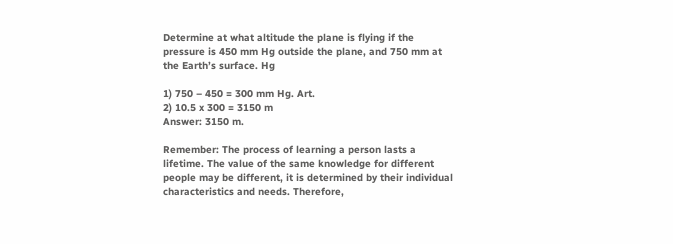Determine at what altitude the plane is flying if the pressure is 450 mm Hg outside the plane, and 750 mm at the Earth’s surface. Hg

1) 750 – 450 = 300 mm Hg. Art.
2) 10.5 x 300 = 3150 m
Answer: 3150 m.

Remember: The process of learning a person lasts a lifetime. The value of the same knowledge for different people may be different, it is determined by their individual characteristics and needs. Therefore,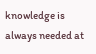knowledge is always needed at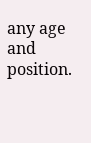any age and position.